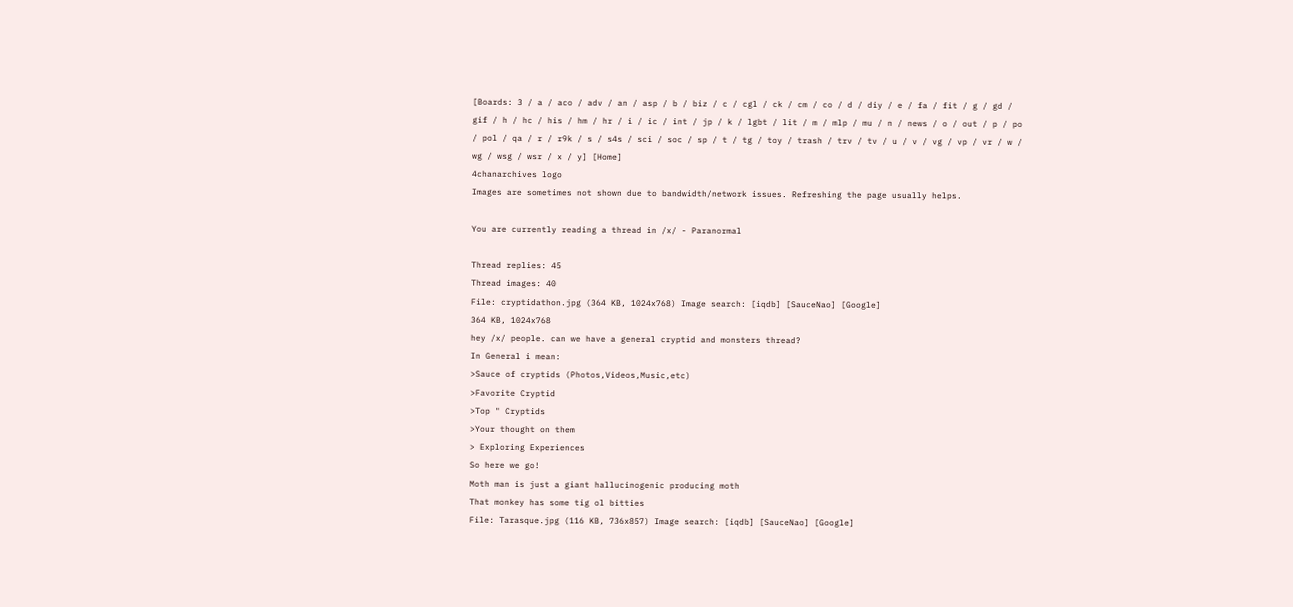[Boards: 3 / a / aco / adv / an / asp / b / biz / c / cgl / ck / cm / co / d / diy / e / fa / fit / g / gd / gif / h / hc / his / hm / hr / i / ic / int / jp / k / lgbt / lit / m / mlp / mu / n / news / o / out / p / po / pol / qa / r / r9k / s / s4s / sci / soc / sp / t / tg / toy / trash / trv / tv / u / v / vg / vp / vr / w / wg / wsg / wsr / x / y] [Home]
4chanarchives logo
Images are sometimes not shown due to bandwidth/network issues. Refreshing the page usually helps.

You are currently reading a thread in /x/ - Paranormal

Thread replies: 45
Thread images: 40
File: cryptidathon.jpg (364 KB, 1024x768) Image search: [iqdb] [SauceNao] [Google]
364 KB, 1024x768
hey /x/ people. can we have a general cryptid and monsters thread?
In General i mean:
>Sauce of cryptids (Photos,Videos,Music,etc)
>Favorite Cryptid
>Top " Cryptids
>Your thought on them
> Exploring Experiences
So here we go!
Moth man is just a giant hallucinogenic producing moth
That monkey has some tig ol bitties
File: Tarasque.jpg (116 KB, 736x857) Image search: [iqdb] [SauceNao] [Google]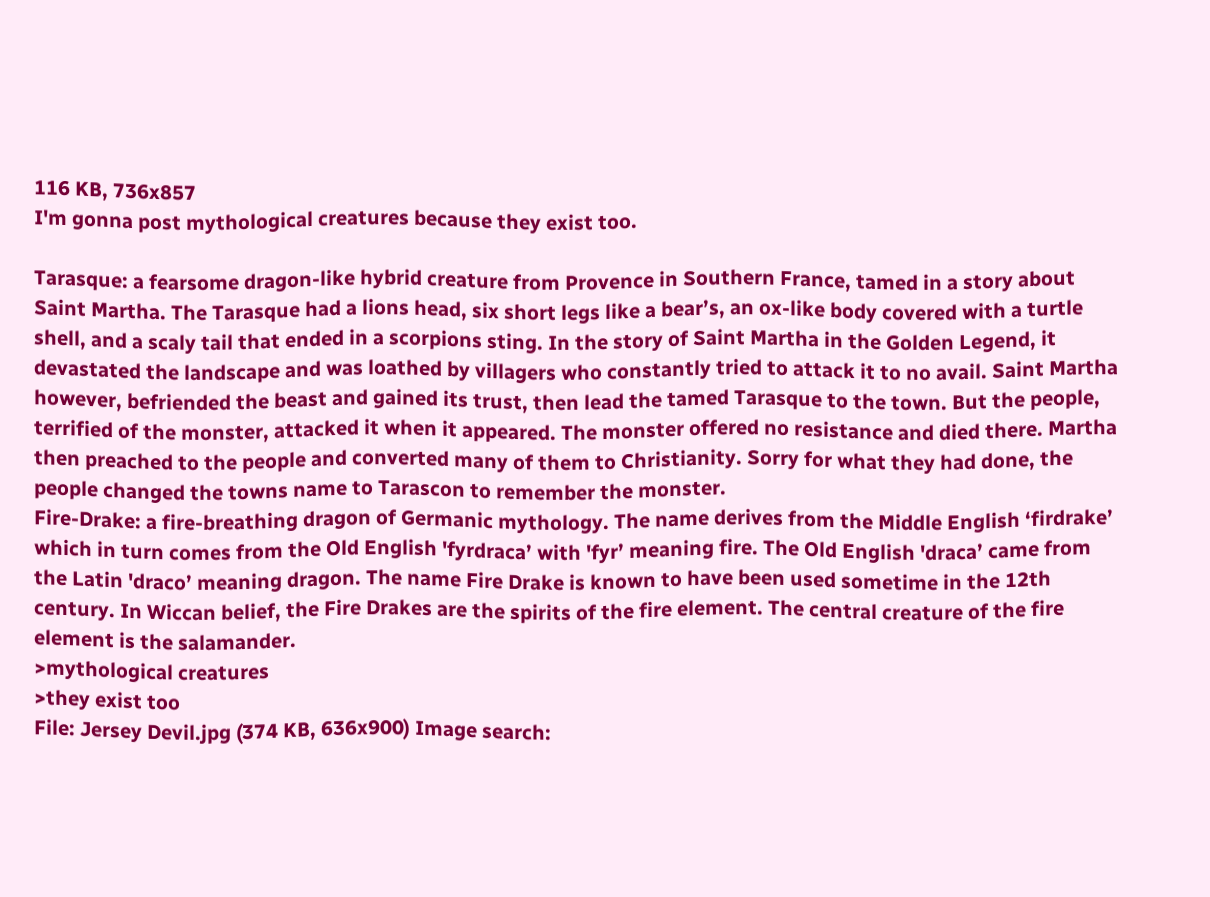116 KB, 736x857
I'm gonna post mythological creatures because they exist too.

Tarasque: a fearsome dragon-like hybrid creature from Provence in Southern France, tamed in a story about Saint Martha. The Tarasque had a lions head, six short legs like a bear’s, an ox-like body covered with a turtle shell, and a scaly tail that ended in a scorpions sting. In the story of Saint Martha in the Golden Legend, it devastated the landscape and was loathed by villagers who constantly tried to attack it to no avail. Saint Martha however, befriended the beast and gained its trust, then lead the tamed Tarasque to the town. But the people, terrified of the monster, attacked it when it appeared. The monster offered no resistance and died there. Martha then preached to the people and converted many of them to Christianity. Sorry for what they had done, the people changed the towns name to Tarascon to remember the monster.
Fire-Drake: a fire-breathing dragon of Germanic mythology. The name derives from the Middle English ‘firdrake’ which in turn comes from the Old English 'fyrdraca’ with 'fyr’ meaning fire. The Old English 'draca’ came from the Latin 'draco’ meaning dragon. The name Fire Drake is known to have been used sometime in the 12th century. In Wiccan belief, the Fire Drakes are the spirits of the fire element. The central creature of the fire element is the salamander.
>mythological creatures
>they exist too
File: Jersey Devil.jpg (374 KB, 636x900) Image search: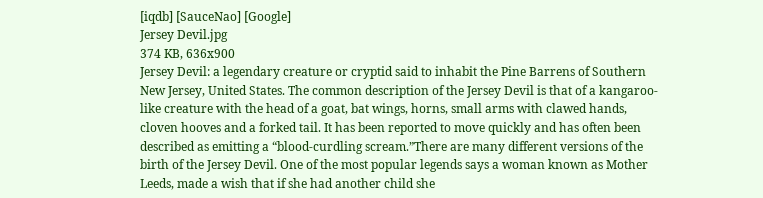[iqdb] [SauceNao] [Google]
Jersey Devil.jpg
374 KB, 636x900
Jersey Devil: a legendary creature or cryptid said to inhabit the Pine Barrens of Southern New Jersey, United States. The common description of the Jersey Devil is that of a kangaroo-like creature with the head of a goat, bat wings, horns, small arms with clawed hands, cloven hooves and a forked tail. It has been reported to move quickly and has often been described as emitting a “blood-curdling scream.”There are many different versions of the birth of the Jersey Devil. One of the most popular legends says a woman known as Mother Leeds, made a wish that if she had another child she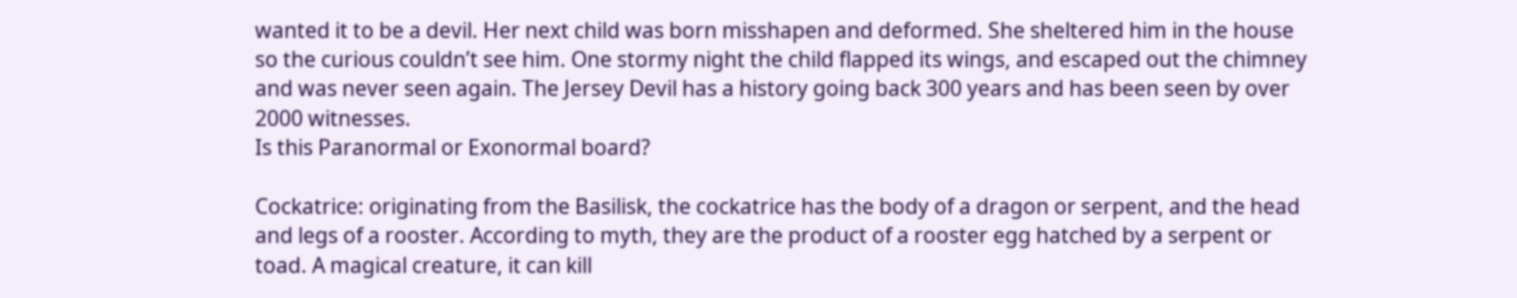wanted it to be a devil. Her next child was born misshapen and deformed. She sheltered him in the house so the curious couldn’t see him. One stormy night the child flapped its wings, and escaped out the chimney and was never seen again. The Jersey Devil has a history going back 300 years and has been seen by over 2000 witnesses.
Is this Paranormal or Exonormal board?

Cockatrice: originating from the Basilisk, the cockatrice has the body of a dragon or serpent, and the head and legs of a rooster. According to myth, they are the product of a rooster egg hatched by a serpent or toad. A magical creature, it can kill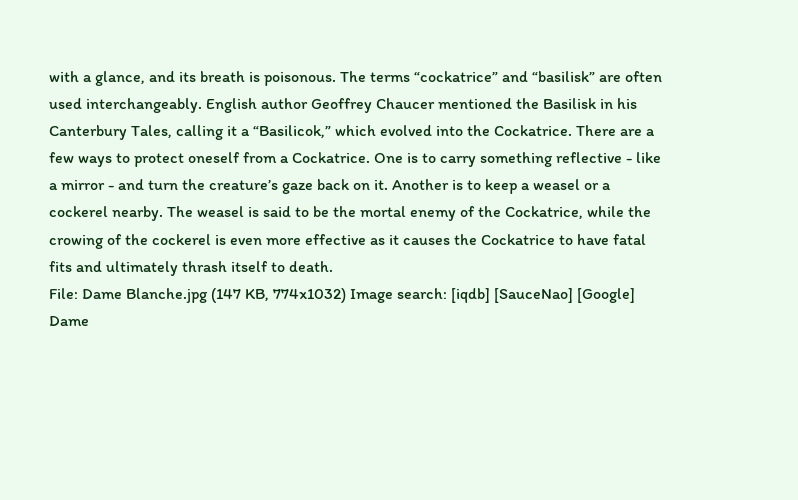with a glance, and its breath is poisonous. The terms “cockatrice” and “basilisk” are often used interchangeably. English author Geoffrey Chaucer mentioned the Basilisk in his Canterbury Tales, calling it a “Basilicok,” which evolved into the Cockatrice. There are a few ways to protect oneself from a Cockatrice. One is to carry something reflective - like a mirror - and turn the creature’s gaze back on it. Another is to keep a weasel or a cockerel nearby. The weasel is said to be the mortal enemy of the Cockatrice, while the crowing of the cockerel is even more effective as it causes the Cockatrice to have fatal fits and ultimately thrash itself to death.
File: Dame Blanche.jpg (147 KB, 774x1032) Image search: [iqdb] [SauceNao] [Google]
Dame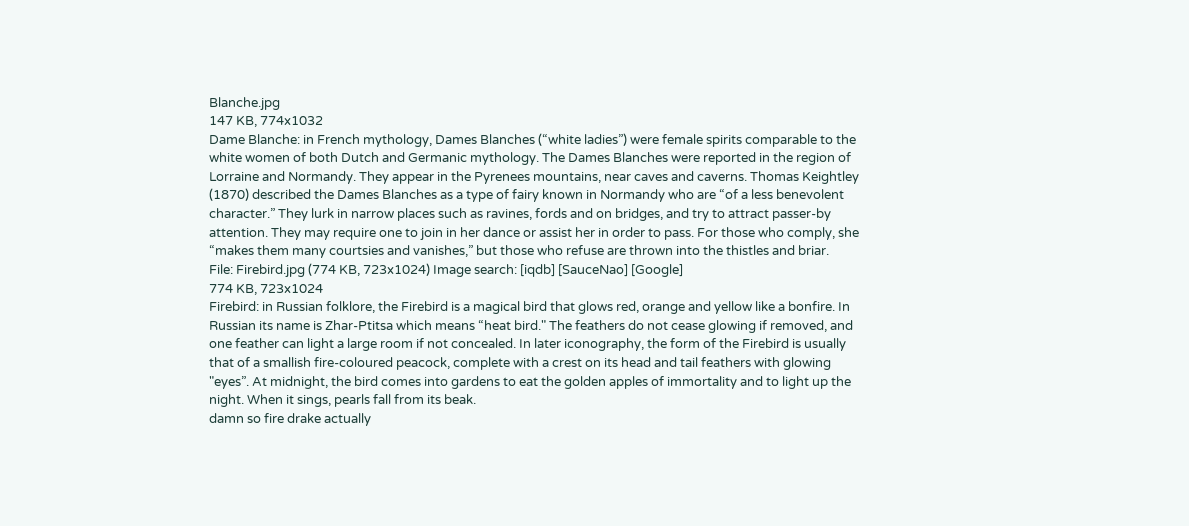Blanche.jpg
147 KB, 774x1032
Dame Blanche: in French mythology, Dames Blanches (“white ladies”) were female spirits comparable to the white women of both Dutch and Germanic mythology. The Dames Blanches were reported in the region of Lorraine and Normandy. They appear in the Pyrenees mountains, near caves and caverns. Thomas Keightley (1870) described the Dames Blanches as a type of fairy known in Normandy who are “of a less benevolent character.” They lurk in narrow places such as ravines, fords and on bridges, and try to attract passer-by attention. They may require one to join in her dance or assist her in order to pass. For those who comply, she “makes them many courtsies and vanishes,” but those who refuse are thrown into the thistles and briar.
File: Firebird.jpg (774 KB, 723x1024) Image search: [iqdb] [SauceNao] [Google]
774 KB, 723x1024
Firebird: in Russian folklore, the Firebird is a magical bird that glows red, orange and yellow like a bonfire. In Russian its name is Zhar-Ptitsa which means “heat bird." The feathers do not cease glowing if removed, and one feather can light a large room if not concealed. In later iconography, the form of the Firebird is usually that of a smallish fire-coloured peacock, complete with a crest on its head and tail feathers with glowing "eyes”. At midnight, the bird comes into gardens to eat the golden apples of immortality and to light up the night. When it sings, pearls fall from its beak.
damn so fire drake actually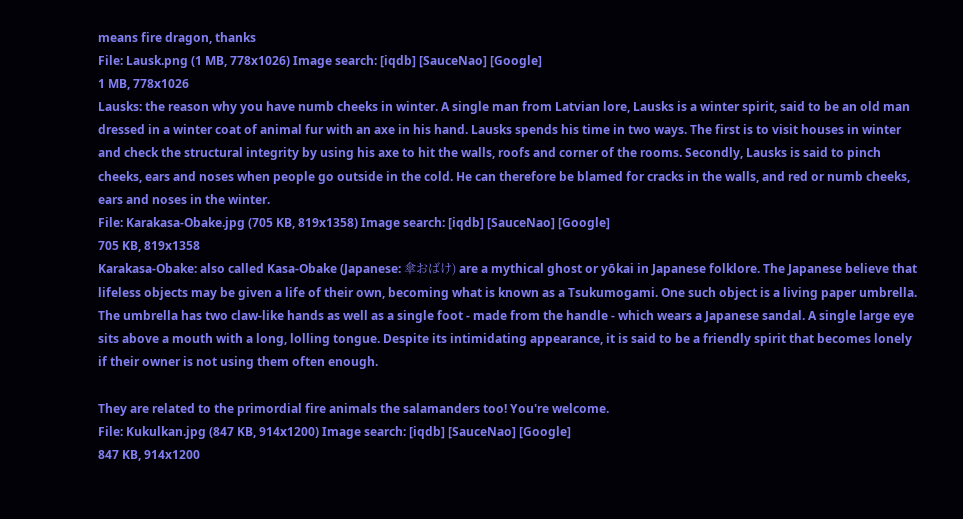means fire dragon, thanks
File: Lausk.png (1 MB, 778x1026) Image search: [iqdb] [SauceNao] [Google]
1 MB, 778x1026
Lausks: the reason why you have numb cheeks in winter. A single man from Latvian lore, Lausks is a winter spirit, said to be an old man dressed in a winter coat of animal fur with an axe in his hand. Lausks spends his time in two ways. The first is to visit houses in winter and check the structural integrity by using his axe to hit the walls, roofs and corner of the rooms. Secondly, Lausks is said to pinch cheeks, ears and noses when people go outside in the cold. He can therefore be blamed for cracks in the walls, and red or numb cheeks, ears and noses in the winter.
File: Karakasa-Obake.jpg (705 KB, 819x1358) Image search: [iqdb] [SauceNao] [Google]
705 KB, 819x1358
Karakasa-Obake: also called Kasa-Obake (Japanese: 傘おばけ) are a mythical ghost or yōkai in Japanese folklore. The Japanese believe that lifeless objects may be given a life of their own, becoming what is known as a Tsukumogami. One such object is a living paper umbrella. The umbrella has two claw-like hands as well as a single foot - made from the handle - which wears a Japanese sandal. A single large eye sits above a mouth with a long, lolling tongue. Despite its intimidating appearance, it is said to be a friendly spirit that becomes lonely if their owner is not using them often enough.

They are related to the primordial fire animals the salamanders too! You're welcome.
File: Kukulkan.jpg (847 KB, 914x1200) Image search: [iqdb] [SauceNao] [Google]
847 KB, 914x1200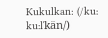Kukulkan: (/kuː kuːlˈkän/)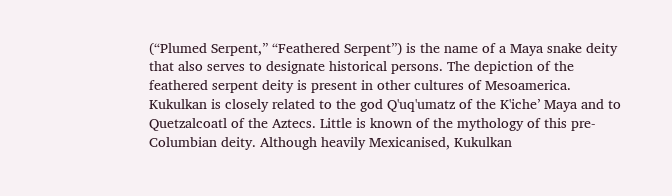(“Plumed Serpent,” “Feathered Serpent”) is the name of a Maya snake deity that also serves to designate historical persons. The depiction of the feathered serpent deity is present in other cultures of Mesoamerica. Kukulkan is closely related to the god Q'uq'umatz of the K'iche’ Maya and to Quetzalcoatl of the Aztecs. Little is known of the mythology of this pre-Columbian deity. Although heavily Mexicanised, Kukulkan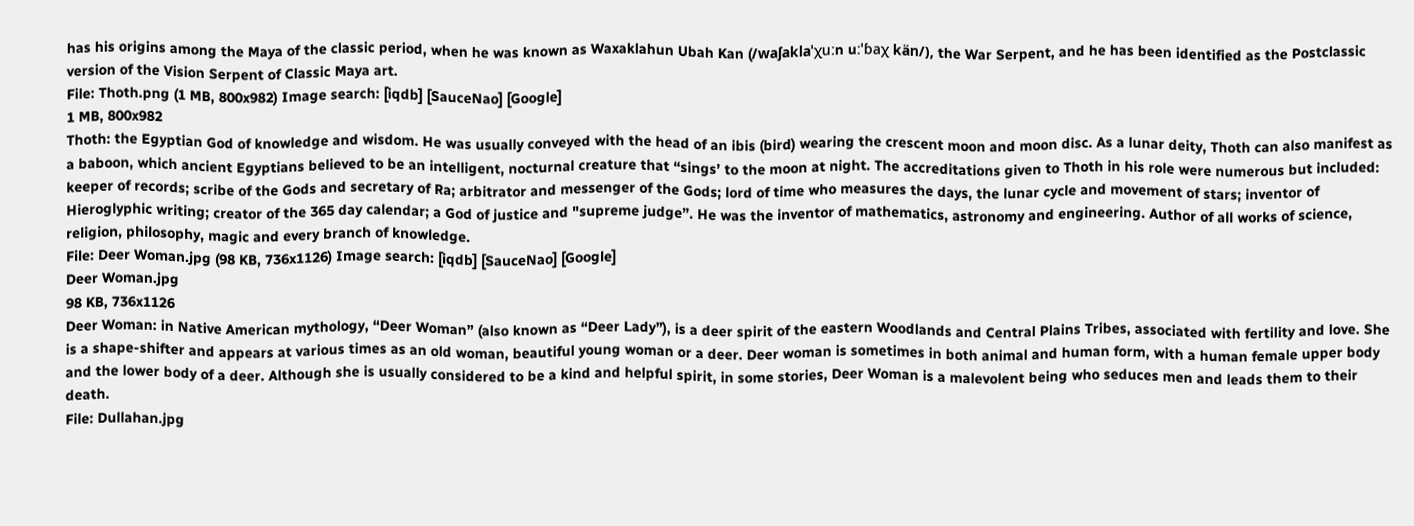has his origins among the Maya of the classic period, when he was known as Waxaklahun Ubah Kan (/waʃaklaˈχuːn uːˈɓaχ kän/), the War Serpent, and he has been identified as the Postclassic version of the Vision Serpent of Classic Maya art.
File: Thoth.png (1 MB, 800x982) Image search: [iqdb] [SauceNao] [Google]
1 MB, 800x982
Thoth: the Egyptian God of knowledge and wisdom. He was usually conveyed with the head of an ibis (bird) wearing the crescent moon and moon disc. As a lunar deity, Thoth can also manifest as a baboon, which ancient Egyptians believed to be an intelligent, nocturnal creature that “sings’ to the moon at night. The accreditations given to Thoth in his role were numerous but included: keeper of records; scribe of the Gods and secretary of Ra; arbitrator and messenger of the Gods; lord of time who measures the days, the lunar cycle and movement of stars; inventor of Hieroglyphic writing; creator of the 365 day calendar; a God of justice and "supreme judge”. He was the inventor of mathematics, astronomy and engineering. Author of all works of science, religion, philosophy, magic and every branch of knowledge.
File: Deer Woman.jpg (98 KB, 736x1126) Image search: [iqdb] [SauceNao] [Google]
Deer Woman.jpg
98 KB, 736x1126
Deer Woman: in Native American mythology, “Deer Woman” (also known as “Deer Lady”), is a deer spirit of the eastern Woodlands and Central Plains Tribes, associated with fertility and love. She is a shape-shifter and appears at various times as an old woman, beautiful young woman or a deer. Deer woman is sometimes in both animal and human form, with a human female upper body and the lower body of a deer. Although she is usually considered to be a kind and helpful spirit, in some stories, Deer Woman is a malevolent being who seduces men and leads them to their death.
File: Dullahan.jpg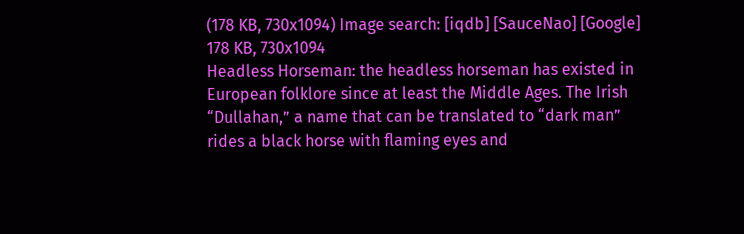(178 KB, 730x1094) Image search: [iqdb] [SauceNao] [Google]
178 KB, 730x1094
Headless Horseman: the headless horseman has existed in European folklore since at least the Middle Ages. The Irish “Dullahan,” a name that can be translated to “dark man” rides a black horse with flaming eyes and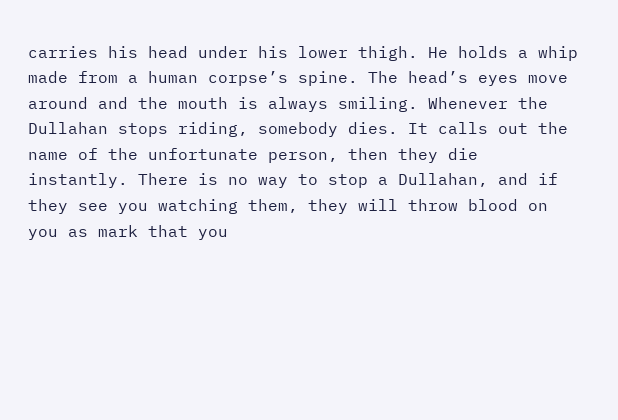carries his head under his lower thigh. He holds a whip made from a human corpse’s spine. The head’s eyes move around and the mouth is always smiling. Whenever the Dullahan stops riding, somebody dies. It calls out the name of the unfortunate person, then they die instantly. There is no way to stop a Dullahan, and if they see you watching them, they will throw blood on you as mark that you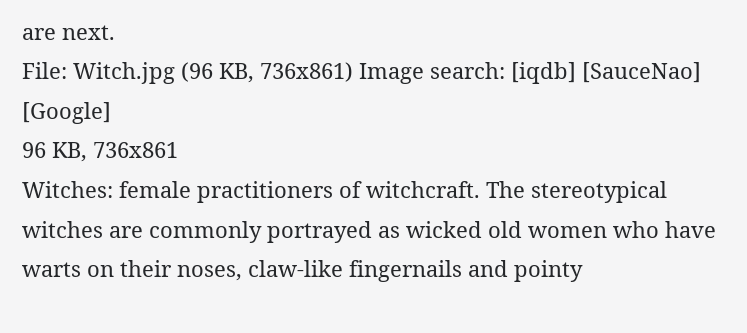are next.
File: Witch.jpg (96 KB, 736x861) Image search: [iqdb] [SauceNao] [Google]
96 KB, 736x861
Witches: female practitioners of witchcraft. The stereotypical witches are commonly portrayed as wicked old women who have warts on their noses, claw-like fingernails and pointy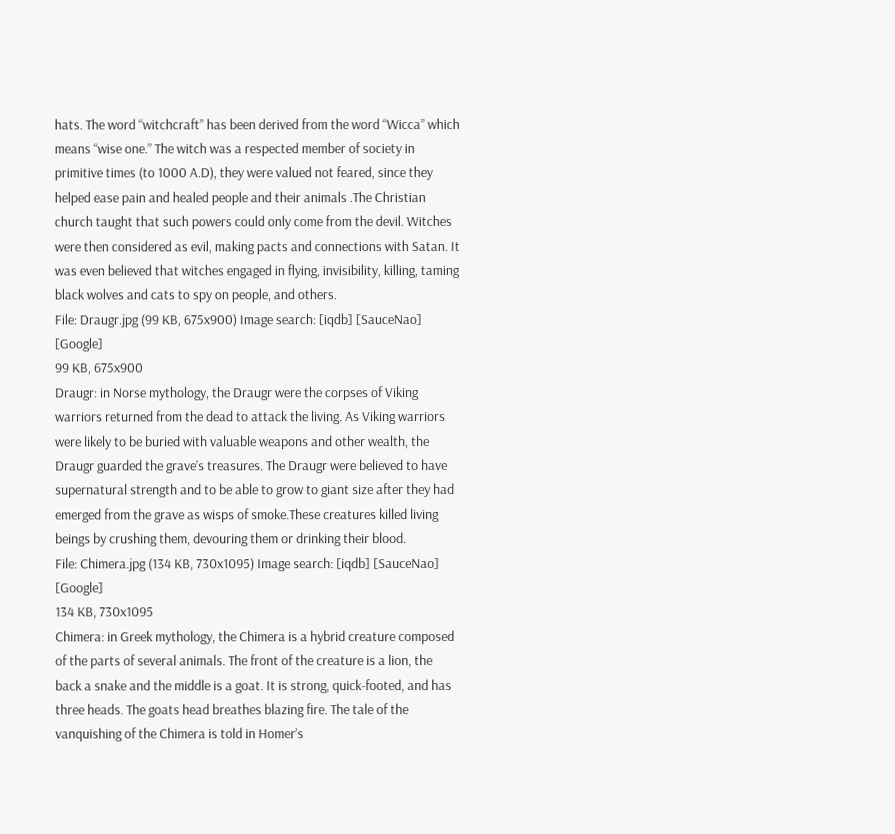hats. The word “witchcraft” has been derived from the word “Wicca” which means “wise one.” The witch was a respected member of society in primitive times (to 1000 A.D), they were valued not feared, since they helped ease pain and healed people and their animals .The Christian church taught that such powers could only come from the devil. Witches were then considered as evil, making pacts and connections with Satan. It was even believed that witches engaged in flying, invisibility, killing, taming black wolves and cats to spy on people, and others.
File: Draugr.jpg (99 KB, 675x900) Image search: [iqdb] [SauceNao] [Google]
99 KB, 675x900
Draugr: in Norse mythology, the Draugr were the corpses of Viking warriors returned from the dead to attack the living. As Viking warriors were likely to be buried with valuable weapons and other wealth, the Draugr guarded the grave’s treasures. The Draugr were believed to have supernatural strength and to be able to grow to giant size after they had emerged from the grave as wisps of smoke.These creatures killed living beings by crushing them, devouring them or drinking their blood.
File: Chimera.jpg (134 KB, 730x1095) Image search: [iqdb] [SauceNao] [Google]
134 KB, 730x1095
Chimera: in Greek mythology, the Chimera is a hybrid creature composed of the parts of several animals. The front of the creature is a lion, the back a snake and the middle is a goat. It is strong, quick-footed, and has three heads. The goats head breathes blazing fire. The tale of the vanquishing of the Chimera is told in Homer’s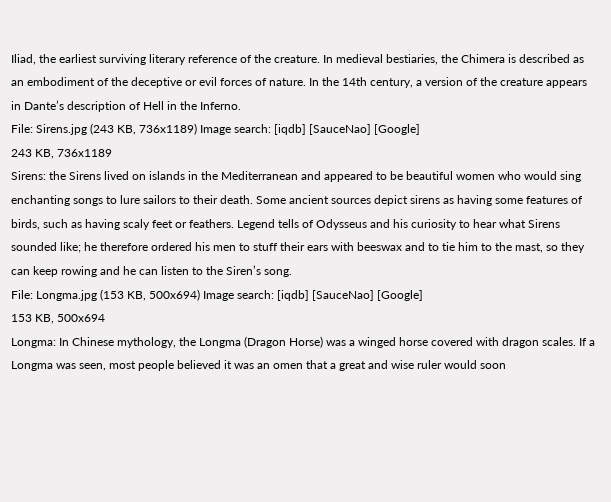Iliad, the earliest surviving literary reference of the creature. In medieval bestiaries, the Chimera is described as an embodiment of the deceptive or evil forces of nature. In the 14th century, a version of the creature appears in Dante’s description of Hell in the Inferno.
File: Sirens.jpg (243 KB, 736x1189) Image search: [iqdb] [SauceNao] [Google]
243 KB, 736x1189
Sirens: the Sirens lived on islands in the Mediterranean and appeared to be beautiful women who would sing enchanting songs to lure sailors to their death. Some ancient sources depict sirens as having some features of birds, such as having scaly feet or feathers. Legend tells of Odysseus and his curiosity to hear what Sirens sounded like; he therefore ordered his men to stuff their ears with beeswax and to tie him to the mast, so they can keep rowing and he can listen to the Siren’s song.
File: Longma.jpg (153 KB, 500x694) Image search: [iqdb] [SauceNao] [Google]
153 KB, 500x694
Longma: In Chinese mythology, the Longma (Dragon Horse) was a winged horse covered with dragon scales. If a Longma was seen, most people believed it was an omen that a great and wise ruler would soon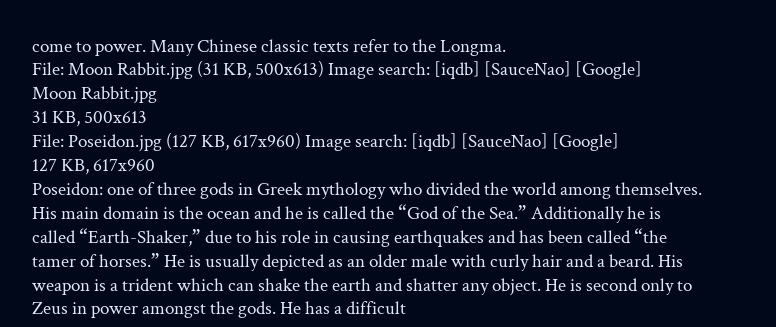come to power. Many Chinese classic texts refer to the Longma.
File: Moon Rabbit.jpg (31 KB, 500x613) Image search: [iqdb] [SauceNao] [Google]
Moon Rabbit.jpg
31 KB, 500x613
File: Poseidon.jpg (127 KB, 617x960) Image search: [iqdb] [SauceNao] [Google]
127 KB, 617x960
Poseidon: one of three gods in Greek mythology who divided the world among themselves. His main domain is the ocean and he is called the “God of the Sea.” Additionally he is called “Earth-Shaker,” due to his role in causing earthquakes and has been called “the tamer of horses.” He is usually depicted as an older male with curly hair and a beard. His weapon is a trident which can shake the earth and shatter any object. He is second only to Zeus in power amongst the gods. He has a difficult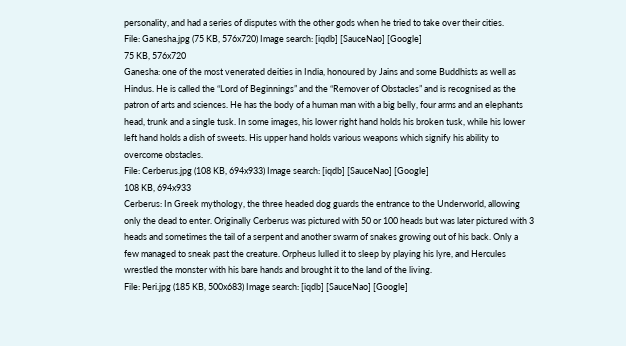personality, and had a series of disputes with the other gods when he tried to take over their cities.
File: Ganesha.jpg (75 KB, 576x720) Image search: [iqdb] [SauceNao] [Google]
75 KB, 576x720
Ganesha: one of the most venerated deities in India, honoured by Jains and some Buddhists as well as Hindus. He is called the “Lord of Beginnings” and the “Remover of Obstacles” and is recognised as the patron of arts and sciences. He has the body of a human man with a big belly, four arms and an elephants head, trunk and a single tusk. In some images, his lower right hand holds his broken tusk, while his lower left hand holds a dish of sweets. His upper hand holds various weapons which signify his ability to overcome obstacles.
File: Cerberus.jpg (108 KB, 694x933) Image search: [iqdb] [SauceNao] [Google]
108 KB, 694x933
Cerberus: In Greek mythology, the three headed dog guards the entrance to the Underworld, allowing only the dead to enter. Originally Cerberus was pictured with 50 or 100 heads but was later pictured with 3 heads and sometimes the tail of a serpent and another swarm of snakes growing out of his back. Only a few managed to sneak past the creature. Orpheus lulled it to sleep by playing his lyre, and Hercules wrestled the monster with his bare hands and brought it to the land of the living.
File: Peri.jpg (185 KB, 500x683) Image search: [iqdb] [SauceNao] [Google]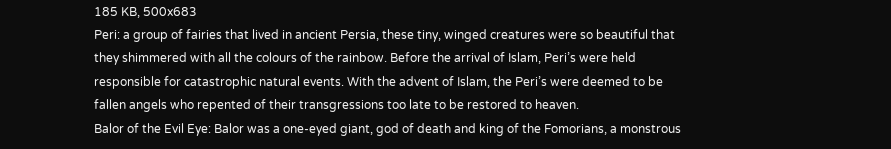185 KB, 500x683
Peri: a group of fairies that lived in ancient Persia, these tiny, winged creatures were so beautiful that they shimmered with all the colours of the rainbow. Before the arrival of Islam, Peri’s were held responsible for catastrophic natural events. With the advent of Islam, the Peri’s were deemed to be fallen angels who repented of their transgressions too late to be restored to heaven.
Balor of the Evil Eye: Balor was a one-eyed giant, god of death and king of the Fomorians, a monstrous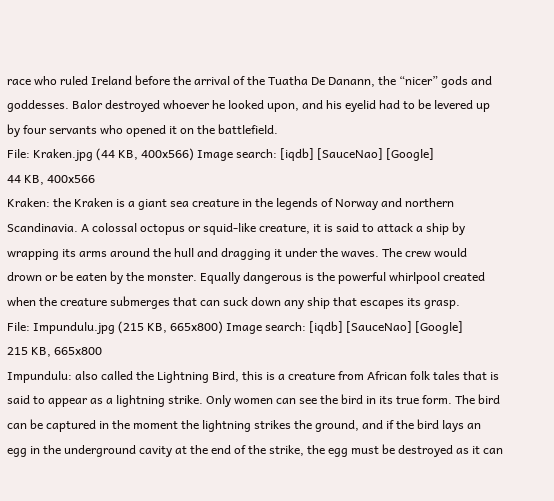race who ruled Ireland before the arrival of the Tuatha De Danann, the “nicer” gods and goddesses. Balor destroyed whoever he looked upon, and his eyelid had to be levered up by four servants who opened it on the battlefield.
File: Kraken.jpg (44 KB, 400x566) Image search: [iqdb] [SauceNao] [Google]
44 KB, 400x566
Kraken: the Kraken is a giant sea creature in the legends of Norway and northern Scandinavia. A colossal octopus or squid-like creature, it is said to attack a ship by wrapping its arms around the hull and dragging it under the waves. The crew would drown or be eaten by the monster. Equally dangerous is the powerful whirlpool created when the creature submerges that can suck down any ship that escapes its grasp.
File: Impundulu.jpg (215 KB, 665x800) Image search: [iqdb] [SauceNao] [Google]
215 KB, 665x800
Impundulu: also called the Lightning Bird, this is a creature from African folk tales that is said to appear as a lightning strike. Only women can see the bird in its true form. The bird can be captured in the moment the lightning strikes the ground, and if the bird lays an egg in the underground cavity at the end of the strike, the egg must be destroyed as it can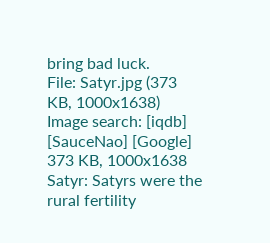bring bad luck.
File: Satyr.jpg (373 KB, 1000x1638) Image search: [iqdb] [SauceNao] [Google]
373 KB, 1000x1638
Satyr: Satyrs were the rural fertility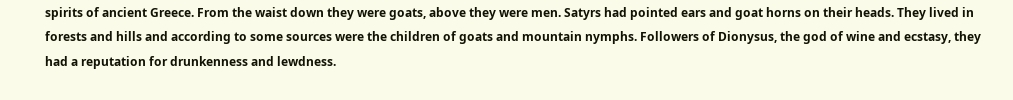spirits of ancient Greece. From the waist down they were goats, above they were men. Satyrs had pointed ears and goat horns on their heads. They lived in forests and hills and according to some sources were the children of goats and mountain nymphs. Followers of Dionysus, the god of wine and ecstasy, they had a reputation for drunkenness and lewdness.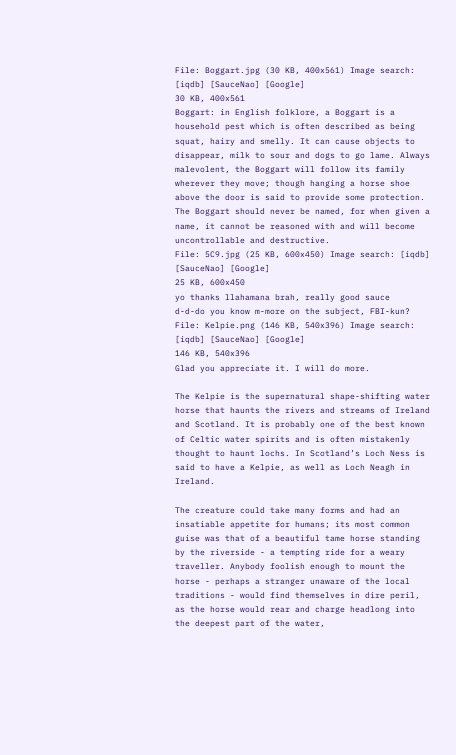File: Boggart.jpg (30 KB, 400x561) Image search: [iqdb] [SauceNao] [Google]
30 KB, 400x561
Boggart: in English folklore, a Boggart is a household pest which is often described as being squat, hairy and smelly. It can cause objects to disappear, milk to sour and dogs to go lame. Always malevolent, the Boggart will follow its family wherever they move; though hanging a horse shoe above the door is said to provide some protection. The Boggart should never be named, for when given a name, it cannot be reasoned with and will become uncontrollable and destructive.
File: 5C9.jpg (25 KB, 600x450) Image search: [iqdb] [SauceNao] [Google]
25 KB, 600x450
yo thanks llahamana brah, really good sauce
d-d-do you know m-more on the subject, FBI-kun?
File: Kelpie.png (146 KB, 540x396) Image search: [iqdb] [SauceNao] [Google]
146 KB, 540x396
Glad you appreciate it. I will do more.

The Kelpie is the supernatural shape-shifting water horse that haunts the rivers and streams of Ireland and Scotland. It is probably one of the best known of Celtic water spirits and is often mistakenly thought to haunt lochs. In Scotland’s Loch Ness is said to have a Kelpie, as well as Loch Neagh in Ireland.

The creature could take many forms and had an insatiable appetite for humans; its most common guise was that of a beautiful tame horse standing by the riverside - a tempting ride for a weary traveller. Anybody foolish enough to mount the horse - perhaps a stranger unaware of the local traditions - would find themselves in dire peril, as the horse would rear and charge headlong into the deepest part of the water,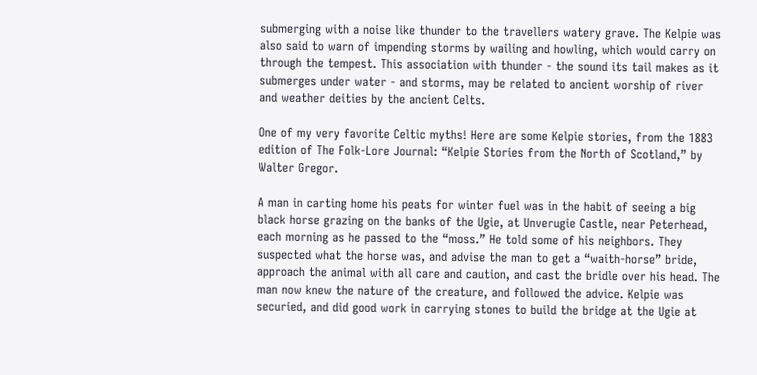submerging with a noise like thunder to the travellers watery grave. The Kelpie was also said to warn of impending storms by wailing and howling, which would carry on through the tempest. This association with thunder - the sound its tail makes as it submerges under water - and storms, may be related to ancient worship of river and weather deities by the ancient Celts.

One of my very favorite Celtic myths! Here are some Kelpie stories, from the 1883 edition of The Folk-Lore Journal: “Kelpie Stories from the North of Scotland,” by Walter Gregor.

A man in carting home his peats for winter fuel was in the habit of seeing a big black horse grazing on the banks of the Ugie, at Unverugie Castle, near Peterhead, each morning as he passed to the “moss.” He told some of his neighbors. They suspected what the horse was, and advise the man to get a “waith-horse” bride, approach the animal with all care and caution, and cast the bridle over his head. The man now knew the nature of the creature, and followed the advice. Kelpie was securied, and did good work in carrying stones to build the bridge at the Ugie at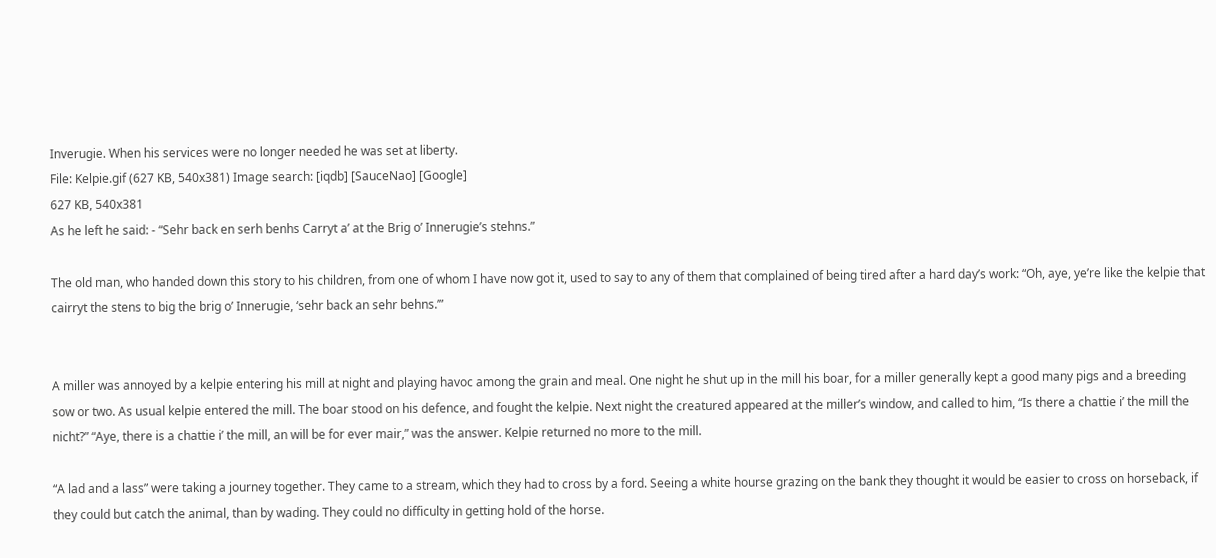Inverugie. When his services were no longer needed he was set at liberty.
File: Kelpie.gif (627 KB, 540x381) Image search: [iqdb] [SauceNao] [Google]
627 KB, 540x381
As he left he said: - “Sehr back en serh benhs Carryt a’ at the Brig o’ Innerugie’s stehns.”

The old man, who handed down this story to his children, from one of whom I have now got it, used to say to any of them that complained of being tired after a hard day’s work: “Oh, aye, ye’re like the kelpie that cairryt the stens to big the brig o’ Innerugie, ‘sehr back an sehr behns.’”


A miller was annoyed by a kelpie entering his mill at night and playing havoc among the grain and meal. One night he shut up in the mill his boar, for a miller generally kept a good many pigs and a breeding sow or two. As usual kelpie entered the mill. The boar stood on his defence, and fought the kelpie. Next night the creatured appeared at the miller’s window, and called to him, “Is there a chattie i’ the mill the nicht?” “Aye, there is a chattie i’ the mill, an will be for ever mair,” was the answer. Kelpie returned no more to the mill.

“A lad and a lass” were taking a journey together. They came to a stream, which they had to cross by a ford. Seeing a white hourse grazing on the bank they thought it would be easier to cross on horseback, if they could but catch the animal, than by wading. They could no difficulty in getting hold of the horse.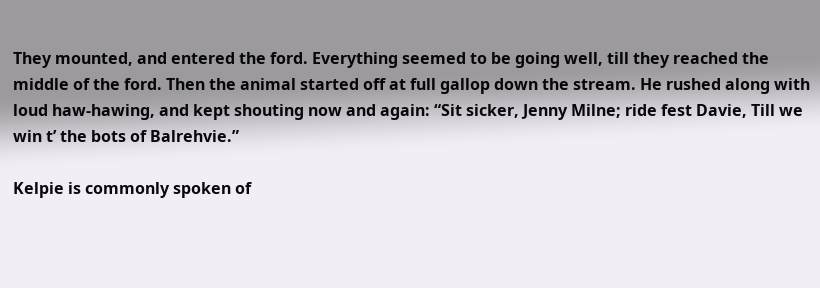They mounted, and entered the ford. Everything seemed to be going well, till they reached the middle of the ford. Then the animal started off at full gallop down the stream. He rushed along with loud haw-hawing, and kept shouting now and again: “Sit sicker, Jenny Milne; ride fest Davie, Till we win t’ the bots of Balrehvie.”

Kelpie is commonly spoken of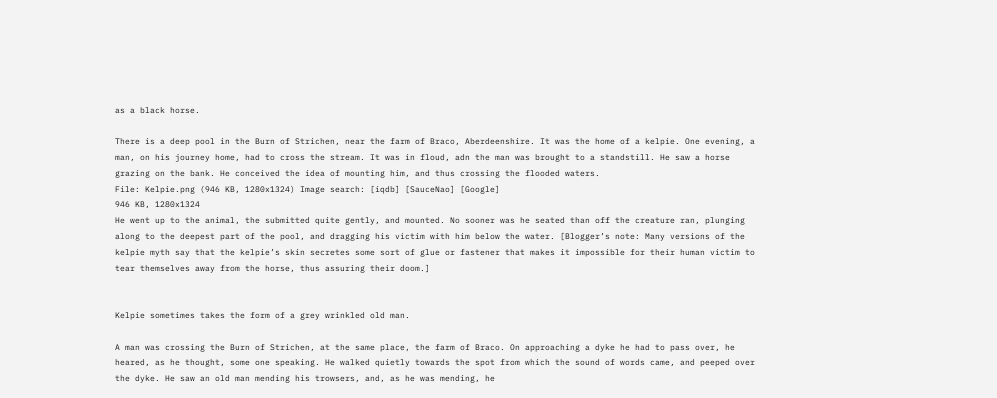as a black horse.

There is a deep pool in the Burn of Strichen, near the farm of Braco, Aberdeenshire. It was the home of a kelpie. One evening, a man, on his journey home, had to cross the stream. It was in floud, adn the man was brought to a standstill. He saw a horse grazing on the bank. He conceived the idea of mounting him, and thus crossing the flooded waters.
File: Kelpie.png (946 KB, 1280x1324) Image search: [iqdb] [SauceNao] [Google]
946 KB, 1280x1324
He went up to the animal, the submitted quite gently, and mounted. No sooner was he seated than off the creature ran, plunging along to the deepest part of the pool, and dragging his victim with him below the water. [Blogger’s note: Many versions of the kelpie myth say that the kelpie’s skin secretes some sort of glue or fastener that makes it impossible for their human victim to tear themselves away from the horse, thus assuring their doom.]


Kelpie sometimes takes the form of a grey wrinkled old man.

A man was crossing the Burn of Strichen, at the same place, the farm of Braco. On approaching a dyke he had to pass over, he heared, as he thought, some one speaking. He walked quietly towards the spot from which the sound of words came, and peeped over the dyke. He saw an old man mending his trowsers, and, as he was mending, he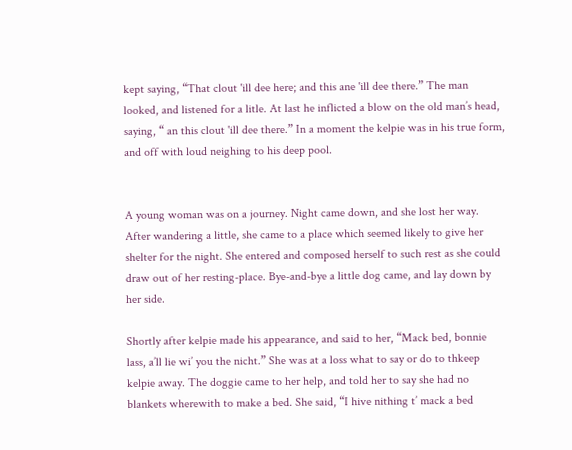kept saying, “That clout 'ill dee here; and this ane 'ill dee there.” The man looked, and listened for a litle. At last he inflicted a blow on the old man’s head, saying, “ an this clout 'ill dee there.” In a moment the kelpie was in his true form, and off with loud neighing to his deep pool.


A young woman was on a journey. Night came down, and she lost her way. After wandering a little, she came to a place which seemed likely to give her shelter for the night. She entered and composed herself to such rest as she could draw out of her resting-place. Bye-and-bye a little dog came, and lay down by her side.

Shortly after kelpie made his appearance, and said to her, “Mack bed, bonnie lass, a’ll lie wi’ you the nicht.” She was at a loss what to say or do to thkeep kelpie away. The doggie came to her help, and told her to say she had no blankets wherewith to make a bed. She said, “I hive nithing t’ mack a bed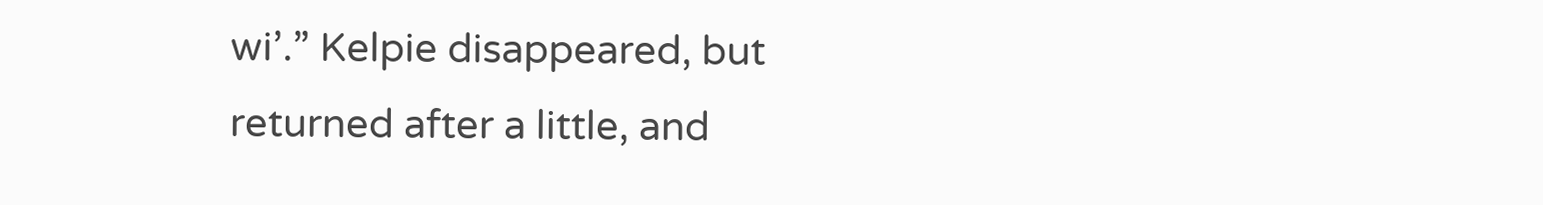wi’.” Kelpie disappeared, but returned after a little, and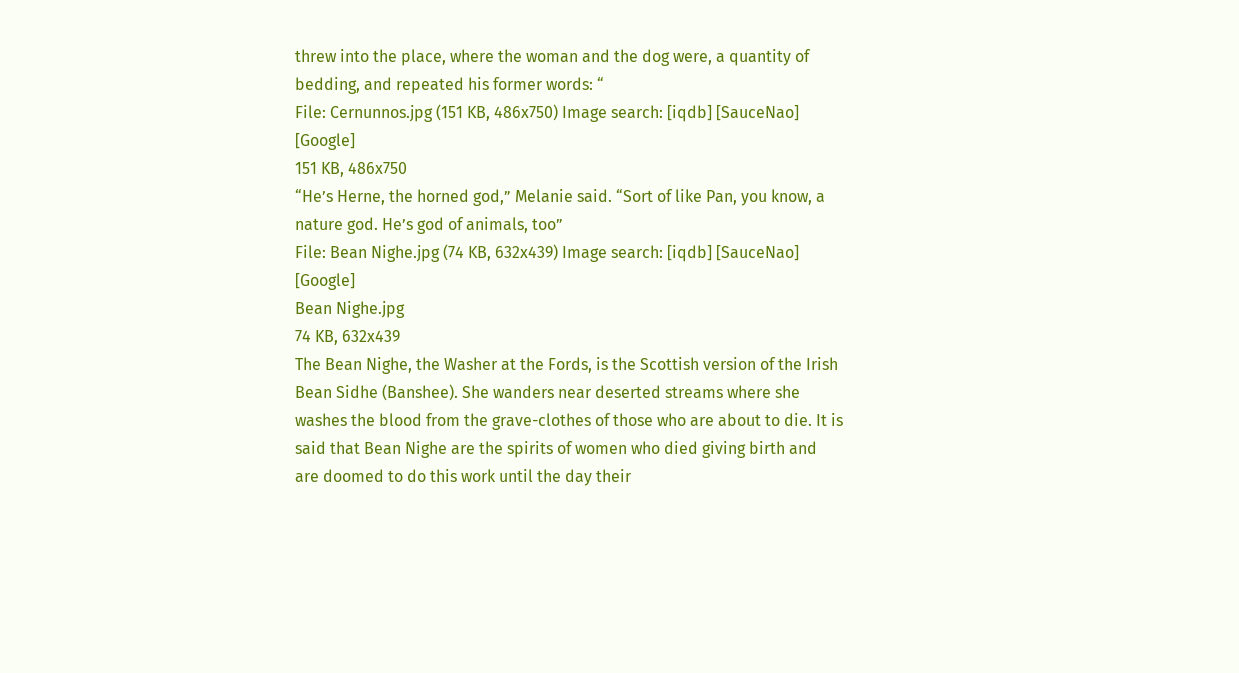threw into the place, where the woman and the dog were, a quantity of bedding, and repeated his former words: “
File: Cernunnos.jpg (151 KB, 486x750) Image search: [iqdb] [SauceNao] [Google]
151 KB, 486x750
“He’s Herne, the horned god,” Melanie said. “Sort of like Pan, you know, a nature god. He’s god of animals, too”
File: Bean Nighe.jpg (74 KB, 632x439) Image search: [iqdb] [SauceNao] [Google]
Bean Nighe.jpg
74 KB, 632x439
The Bean Nighe, the Washer at the Fords, is the Scottish version of the Irish Bean Sidhe (Banshee). She wanders near deserted streams where she washes the blood from the grave-clothes of those who are about to die. It is said that Bean Nighe are the spirits of women who died giving birth and are doomed to do this work until the day their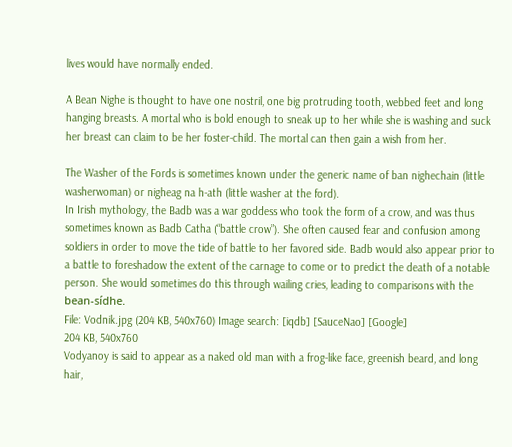lives would have normally ended.

A Bean Nighe is thought to have one nostril, one big protruding tooth, webbed feet and long hanging breasts. A mortal who is bold enough to sneak up to her while she is washing and suck her breast can claim to be her foster-child. The mortal can then gain a wish from her.

The Washer of the Fords is sometimes known under the generic name of ban nighechain (little washerwoman) or nigheag na h-ath (little washer at the ford).
In Irish mythology, the Badb was a war goddess who took the form of a crow, and was thus sometimes known as Badb Catha (“battle crow”). She often caused fear and confusion among soldiers in order to move the tide of battle to her favored side. Badb would also appear prior to a battle to foreshadow the extent of the carnage to come or to predict the death of a notable person. She would sometimes do this through wailing cries, leading to comparisons with the bean-sídhe.
File: Vodnik.jpg (204 KB, 540x760) Image search: [iqdb] [SauceNao] [Google]
204 KB, 540x760
Vodyanoy is said to appear as a naked old man with a frog-like face, greenish beard, and long hair,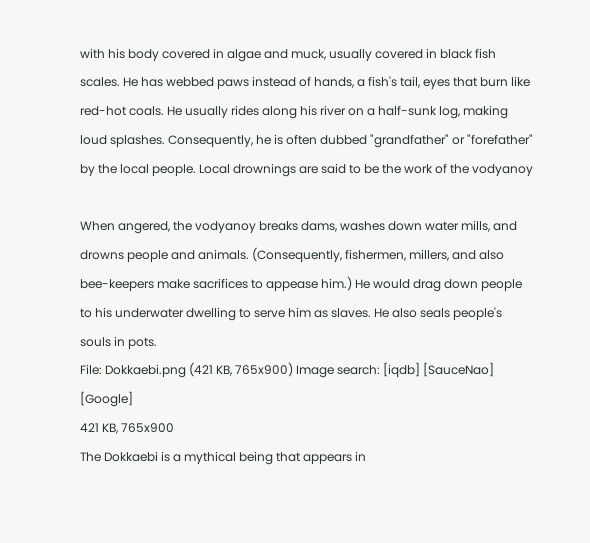with his body covered in algae and muck, usually covered in black fish scales. He has webbed paws instead of hands, a fish's tail, eyes that burn like red-hot coals. He usually rides along his river on a half-sunk log, making loud splashes. Consequently, he is often dubbed "grandfather" or "forefather" by the local people. Local drownings are said to be the work of the vodyanoy

When angered, the vodyanoy breaks dams, washes down water mills, and drowns people and animals. (Consequently, fishermen, millers, and also bee-keepers make sacrifices to appease him.) He would drag down people to his underwater dwelling to serve him as slaves. He also seals people's souls in pots.
File: Dokkaebi.png (421 KB, 765x900) Image search: [iqdb] [SauceNao] [Google]
421 KB, 765x900
The Dokkaebi is a mythical being that appears in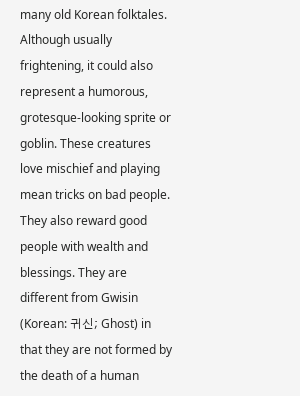many old Korean folktales. Although usually frightening, it could also represent a humorous, grotesque-looking sprite or goblin. These creatures love mischief and playing mean tricks on bad people. They also reward good people with wealth and blessings. They are different from Gwisin (Korean: 귀신; Ghost) in that they are not formed by the death of a human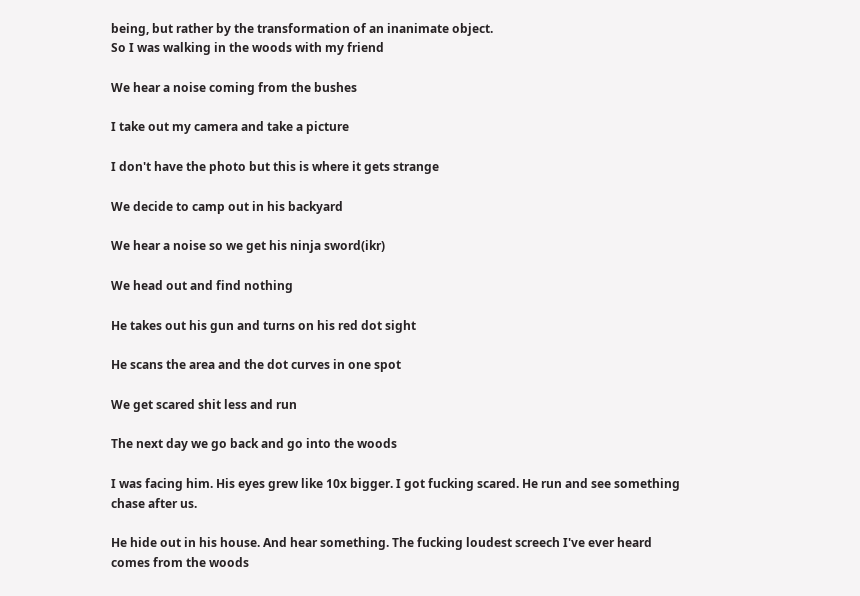being, but rather by the transformation of an inanimate object.
So I was walking in the woods with my friend

We hear a noise coming from the bushes

I take out my camera and take a picture

I don't have the photo but this is where it gets strange

We decide to camp out in his backyard

We hear a noise so we get his ninja sword(ikr)

We head out and find nothing

He takes out his gun and turns on his red dot sight

He scans the area and the dot curves in one spot

We get scared shit less and run

The next day we go back and go into the woods

I was facing him. His eyes grew like 10x bigger. I got fucking scared. He run and see something chase after us.

He hide out in his house. And hear something. The fucking loudest screech I've ever heard comes from the woods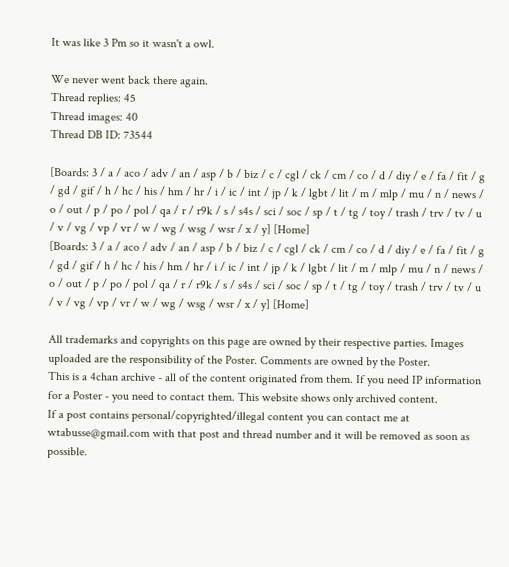It was like 3 Pm so it wasn't a owl.

We never went back there again.
Thread replies: 45
Thread images: 40
Thread DB ID: 73544

[Boards: 3 / a / aco / adv / an / asp / b / biz / c / cgl / ck / cm / co / d / diy / e / fa / fit / g / gd / gif / h / hc / his / hm / hr / i / ic / int / jp / k / lgbt / lit / m / mlp / mu / n / news / o / out / p / po / pol / qa / r / r9k / s / s4s / sci / soc / sp / t / tg / toy / trash / trv / tv / u / v / vg / vp / vr / w / wg / wsg / wsr / x / y] [Home]
[Boards: 3 / a / aco / adv / an / asp / b / biz / c / cgl / ck / cm / co / d / diy / e / fa / fit / g / gd / gif / h / hc / his / hm / hr / i / ic / int / jp / k / lgbt / lit / m / mlp / mu / n / news / o / out / p / po / pol / qa / r / r9k / s / s4s / sci / soc / sp / t / tg / toy / trash / trv / tv / u / v / vg / vp / vr / w / wg / wsg / wsr / x / y] [Home]

All trademarks and copyrights on this page are owned by their respective parties. Images uploaded are the responsibility of the Poster. Comments are owned by the Poster.
This is a 4chan archive - all of the content originated from them. If you need IP information for a Poster - you need to contact them. This website shows only archived content.
If a post contains personal/copyrighted/illegal content you can contact me at wtabusse@gmail.com with that post and thread number and it will be removed as soon as possible.